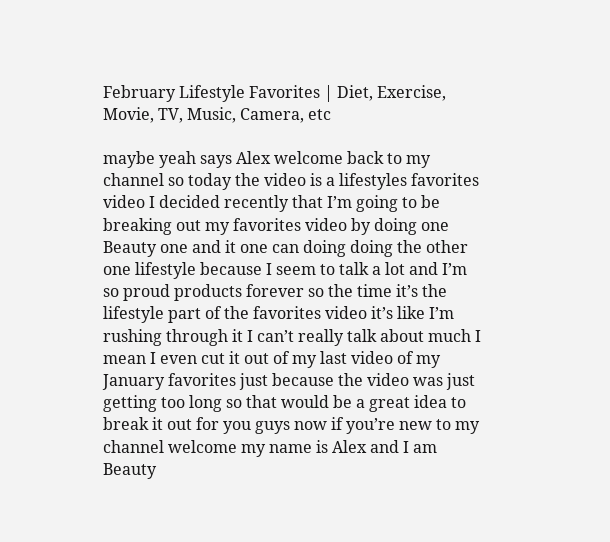February Lifestyle Favorites | Diet, Exercise, Movie, TV, Music, Camera, etc

maybe yeah says Alex welcome back to my channel so today the video is a lifestyles favorites video I decided recently that I’m going to be breaking out my favorites video by doing one Beauty one and it one can doing doing the other one lifestyle because I seem to talk a lot and I’m so proud products forever so the time it’s the lifestyle part of the favorites video it’s like I’m rushing through it I can’t really talk about much I mean I even cut it out of my last video of my January favorites just because the video was just getting too long so that would be a great idea to break it out for you guys now if you’re new to my channel welcome my name is Alex and I am Beauty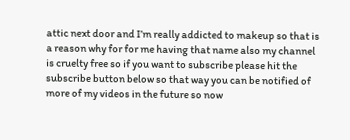attic next door and I’m really addicted to makeup so that is a reason why for for me having that name also my channel is cruelty free so if you want to subscribe please hit the subscribe button below so that way you can be notified of more of my videos in the future so now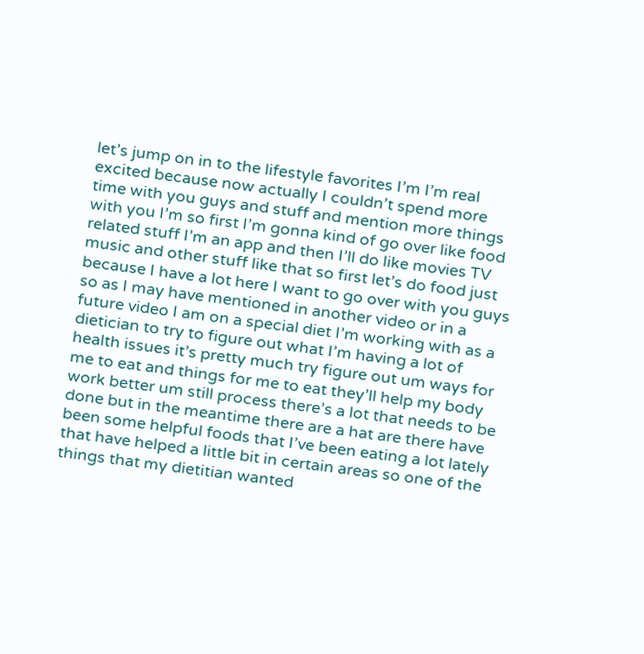let’s jump on in to the lifestyle favorites I’m I’m real excited because now actually I couldn’t spend more time with you guys and stuff and mention more things with you I’m so first I’m gonna kind of go over like food related stuff I’m an app and then I’ll do like movies TV music and other stuff like that so first let’s do food just because I have a lot here I want to go over with you guys so as I may have mentioned in another video or in a future video I am on a special diet I’m working with as a dietician to try to figure out what I’m having a lot of health issues it’s pretty much try figure out um ways for me to eat and things for me to eat they’ll help my body work better um still process there’s a lot that needs to be done but in the meantime there are a hat are there have been some helpful foods that I’ve been eating a lot lately that have helped a little bit in certain areas so one of the things that my dietitian wanted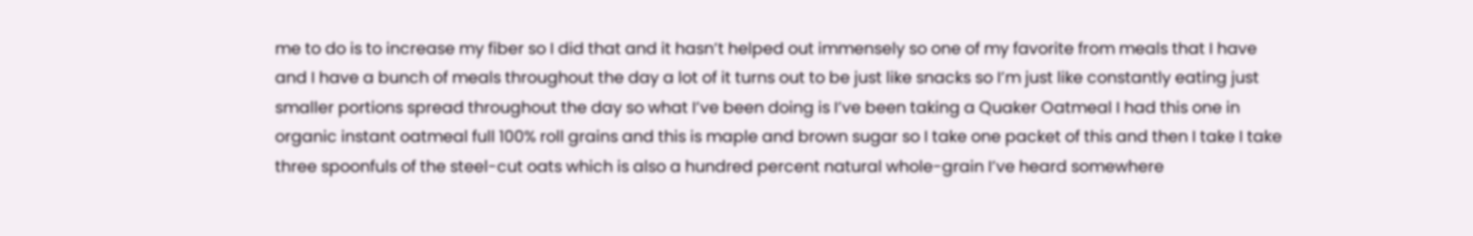me to do is to increase my fiber so I did that and it hasn’t helped out immensely so one of my favorite from meals that I have and I have a bunch of meals throughout the day a lot of it turns out to be just like snacks so I’m just like constantly eating just smaller portions spread throughout the day so what I’ve been doing is I’ve been taking a Quaker Oatmeal I had this one in organic instant oatmeal full 100% roll grains and this is maple and brown sugar so I take one packet of this and then I take I take three spoonfuls of the steel-cut oats which is also a hundred percent natural whole-grain I’ve heard somewhere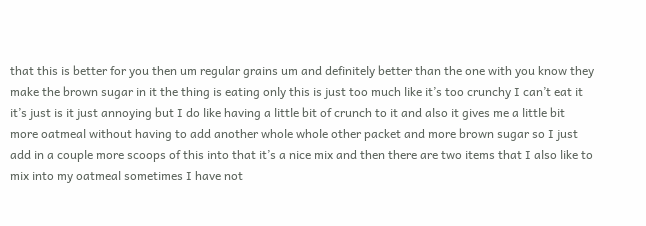that this is better for you then um regular grains um and definitely better than the one with you know they make the brown sugar in it the thing is eating only this is just too much like it’s too crunchy I can’t eat it it’s just is it just annoying but I do like having a little bit of crunch to it and also it gives me a little bit more oatmeal without having to add another whole whole other packet and more brown sugar so I just add in a couple more scoops of this into that it’s a nice mix and then there are two items that I also like to mix into my oatmeal sometimes I have not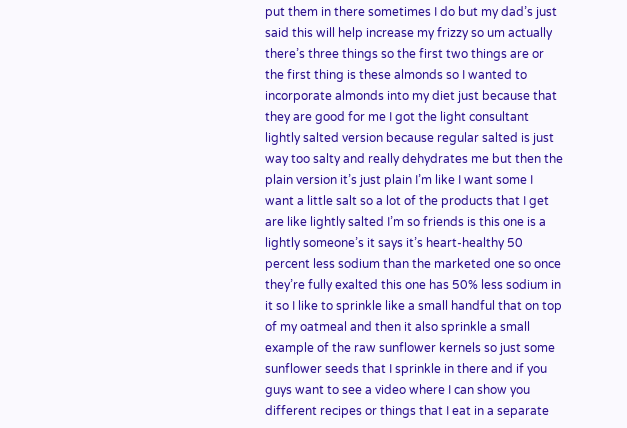put them in there sometimes I do but my dad’s just said this will help increase my frizzy so um actually there’s three things so the first two things are or the first thing is these almonds so I wanted to incorporate almonds into my diet just because that they are good for me I got the light consultant lightly salted version because regular salted is just way too salty and really dehydrates me but then the plain version it’s just plain I’m like I want some I want a little salt so a lot of the products that I get are like lightly salted I’m so friends is this one is a lightly someone’s it says it’s heart-healthy 50 percent less sodium than the marketed one so once they’re fully exalted this one has 50% less sodium in it so I like to sprinkle like a small handful that on top of my oatmeal and then it also sprinkle a small example of the raw sunflower kernels so just some sunflower seeds that I sprinkle in there and if you guys want to see a video where I can show you different recipes or things that I eat in a separate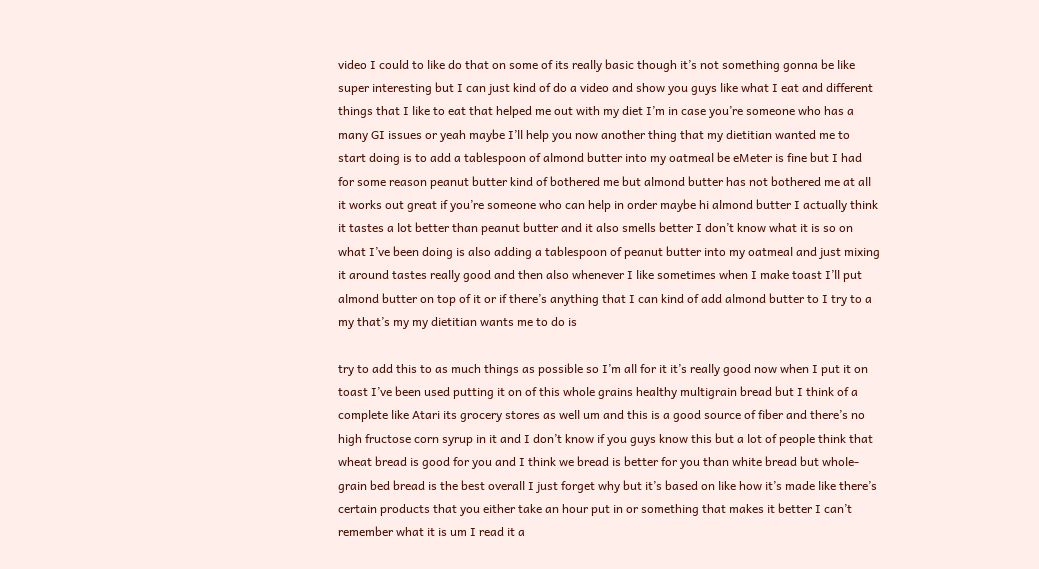video I could to like do that on some of its really basic though it’s not something gonna be like super interesting but I can just kind of do a video and show you guys like what I eat and different things that I like to eat that helped me out with my diet I’m in case you’re someone who has a many GI issues or yeah maybe I’ll help you now another thing that my dietitian wanted me to start doing is to add a tablespoon of almond butter into my oatmeal be eMeter is fine but I had for some reason peanut butter kind of bothered me but almond butter has not bothered me at all it works out great if you’re someone who can help in order maybe hi almond butter I actually think it tastes a lot better than peanut butter and it also smells better I don’t know what it is so on what I’ve been doing is also adding a tablespoon of peanut butter into my oatmeal and just mixing it around tastes really good and then also whenever I like sometimes when I make toast I’ll put almond butter on top of it or if there’s anything that I can kind of add almond butter to I try to a my that’s my my dietitian wants me to do is

try to add this to as much things as possible so I’m all for it it’s really good now when I put it on toast I’ve been used putting it on of this whole grains healthy multigrain bread but I think of a complete like Atari its grocery stores as well um and this is a good source of fiber and there’s no high fructose corn syrup in it and I don’t know if you guys know this but a lot of people think that wheat bread is good for you and I think we bread is better for you than white bread but whole-grain bed bread is the best overall I just forget why but it’s based on like how it’s made like there’s certain products that you either take an hour put in or something that makes it better I can’t remember what it is um I read it a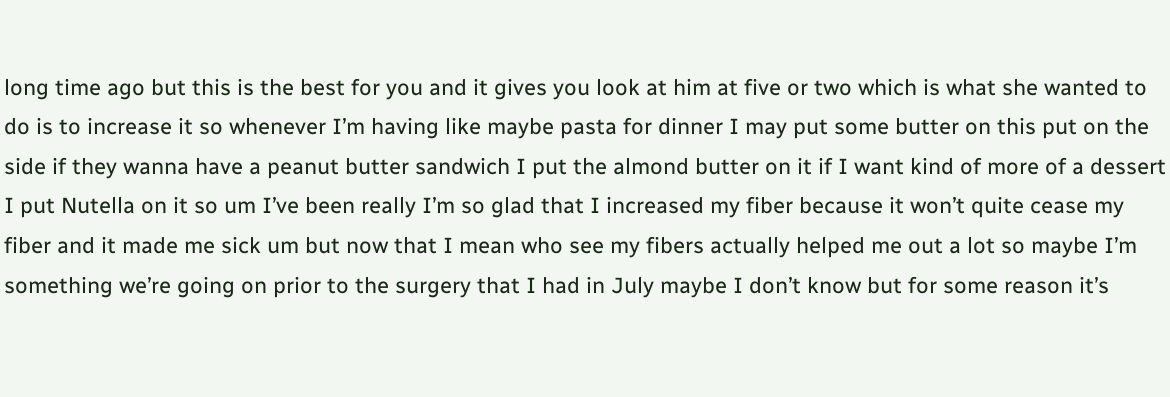long time ago but this is the best for you and it gives you look at him at five or two which is what she wanted to do is to increase it so whenever I’m having like maybe pasta for dinner I may put some butter on this put on the side if they wanna have a peanut butter sandwich I put the almond butter on it if I want kind of more of a dessert I put Nutella on it so um I’ve been really I’m so glad that I increased my fiber because it won’t quite cease my fiber and it made me sick um but now that I mean who see my fibers actually helped me out a lot so maybe I’m something we’re going on prior to the surgery that I had in July maybe I don’t know but for some reason it’s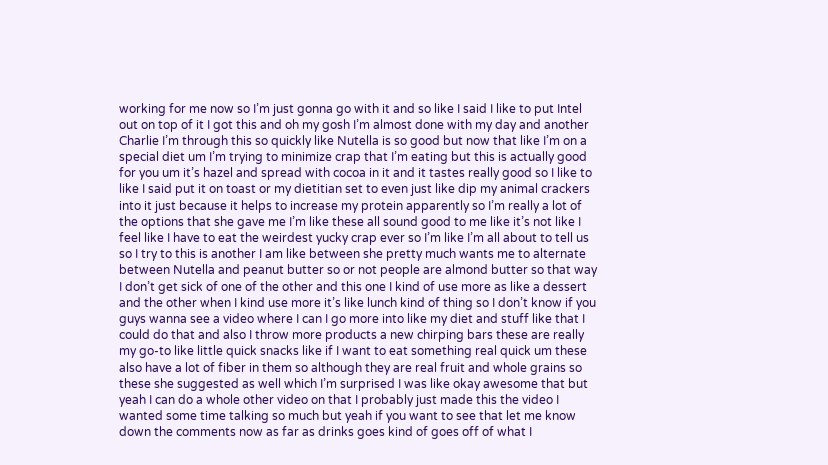working for me now so I’m just gonna go with it and so like I said I like to put Intel out on top of it I got this and oh my gosh I’m almost done with my day and another Charlie I’m through this so quickly like Nutella is so good but now that like I’m on a special diet um I’m trying to minimize crap that I’m eating but this is actually good for you um it’s hazel and spread with cocoa in it and it tastes really good so I like to like I said put it on toast or my dietitian set to even just like dip my animal crackers into it just because it helps to increase my protein apparently so I’m really a lot of the options that she gave me I’m like these all sound good to me like it’s not like I feel like I have to eat the weirdest yucky crap ever so I’m like I’m all about to tell us so I try to this is another I am like between she pretty much wants me to alternate between Nutella and peanut butter so or not people are almond butter so that way I don’t get sick of one of the other and this one I kind of use more as like a dessert and the other when I kind use more it’s like lunch kind of thing so I don’t know if you guys wanna see a video where I can I go more into like my diet and stuff like that I could do that and also I throw more products a new chirping bars these are really my go-to like little quick snacks like if I want to eat something real quick um these also have a lot of fiber in them so although they are real fruit and whole grains so these she suggested as well which I’m surprised I was like okay awesome that but yeah I can do a whole other video on that I probably just made this the video I wanted some time talking so much but yeah if you want to see that let me know down the comments now as far as drinks goes kind of goes off of what I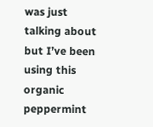was just talking about but I’ve been using this organic peppermint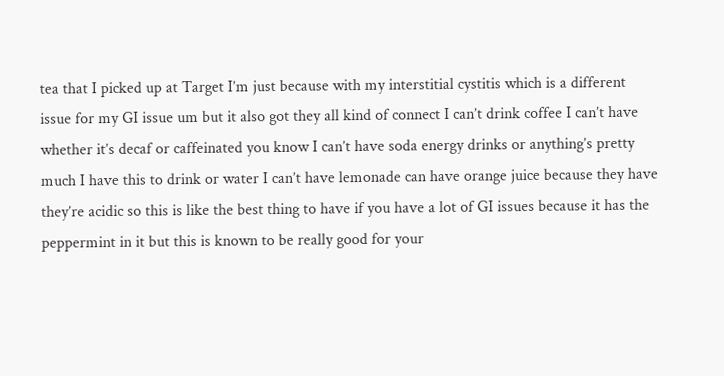tea that I picked up at Target I’m just because with my interstitial cystitis which is a different issue for my GI issue um but it also got they all kind of connect I can’t drink coffee I can’t have whether it’s decaf or caffeinated you know I can’t have soda energy drinks or anything’s pretty much I have this to drink or water I can’t have lemonade can have orange juice because they have they’re acidic so this is like the best thing to have if you have a lot of GI issues because it has the peppermint in it but this is known to be really good for your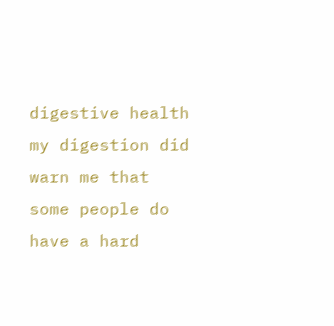digestive health my digestion did warn me that some people do have a hard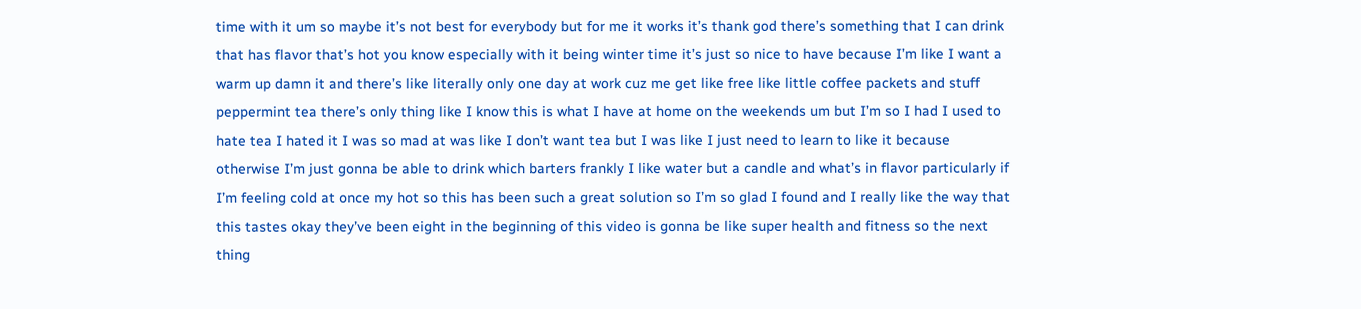time with it um so maybe it’s not best for everybody but for me it works it’s thank god there’s something that I can drink that has flavor that’s hot you know especially with it being winter time it’s just so nice to have because I’m like I want a warm up damn it and there’s like literally only one day at work cuz me get like free like little coffee packets and stuff peppermint tea there’s only thing like I know this is what I have at home on the weekends um but I’m so I had I used to hate tea I hated it I was so mad at was like I don’t want tea but I was like I just need to learn to like it because otherwise I’m just gonna be able to drink which barters frankly I like water but a candle and what’s in flavor particularly if I’m feeling cold at once my hot so this has been such a great solution so I’m so glad I found and I really like the way that this tastes okay they’ve been eight in the beginning of this video is gonna be like super health and fitness so the next thing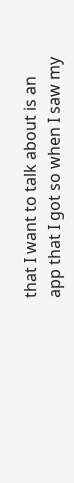that I want to talk about is an app that I got so when I saw my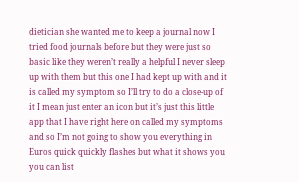dietician she wanted me to keep a journal now I tried food journals before but they were just so basic like they weren’t really a helpful I never sleep up with them but this one I had kept up with and it is called my symptom so I’ll try to do a close-up of it I mean just enter an icon but it’s just this little app that I have right here on called my symptoms and so I’m not going to show you everything in Euros quick quickly flashes but what it shows you you can list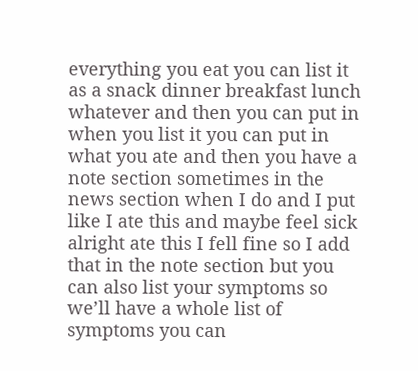everything you eat you can list it as a snack dinner breakfast lunch whatever and then you can put in when you list it you can put in what you ate and then you have a note section sometimes in the news section when I do and I put like I ate this and maybe feel sick alright ate this I fell fine so I add that in the note section but you can also list your symptoms so we’ll have a whole list of symptoms you can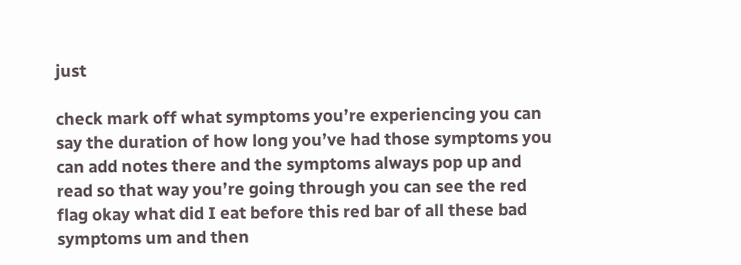just

check mark off what symptoms you’re experiencing you can say the duration of how long you’ve had those symptoms you can add notes there and the symptoms always pop up and read so that way you’re going through you can see the red flag okay what did I eat before this red bar of all these bad symptoms um and then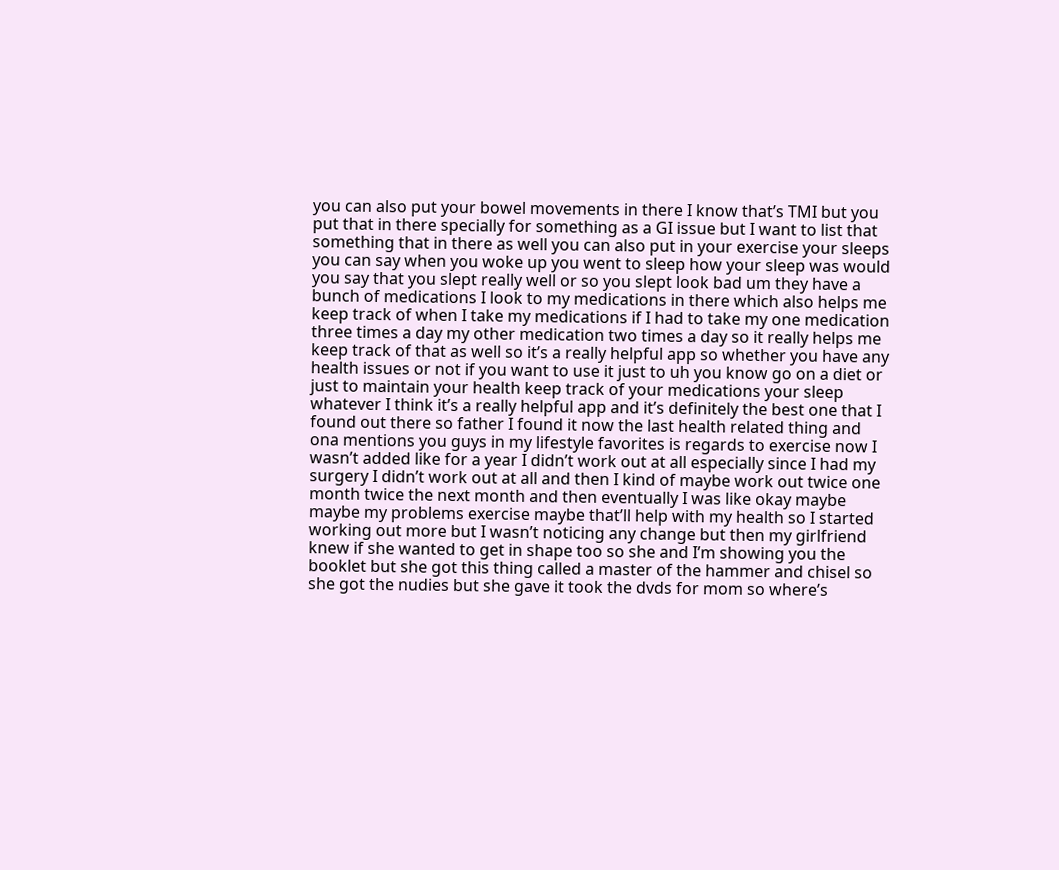you can also put your bowel movements in there I know that’s TMI but you put that in there specially for something as a GI issue but I want to list that something that in there as well you can also put in your exercise your sleeps you can say when you woke up you went to sleep how your sleep was would you say that you slept really well or so you slept look bad um they have a bunch of medications I look to my medications in there which also helps me keep track of when I take my medications if I had to take my one medication three times a day my other medication two times a day so it really helps me keep track of that as well so it’s a really helpful app so whether you have any health issues or not if you want to use it just to uh you know go on a diet or just to maintain your health keep track of your medications your sleep whatever I think it’s a really helpful app and it’s definitely the best one that I found out there so father I found it now the last health related thing and ona mentions you guys in my lifestyle favorites is regards to exercise now I wasn’t added like for a year I didn’t work out at all especially since I had my surgery I didn’t work out at all and then I kind of maybe work out twice one month twice the next month and then eventually I was like okay maybe maybe my problems exercise maybe that’ll help with my health so I started working out more but I wasn’t noticing any change but then my girlfriend knew if she wanted to get in shape too so she and I’m showing you the booklet but she got this thing called a master of the hammer and chisel so she got the nudies but she gave it took the dvds for mom so where’s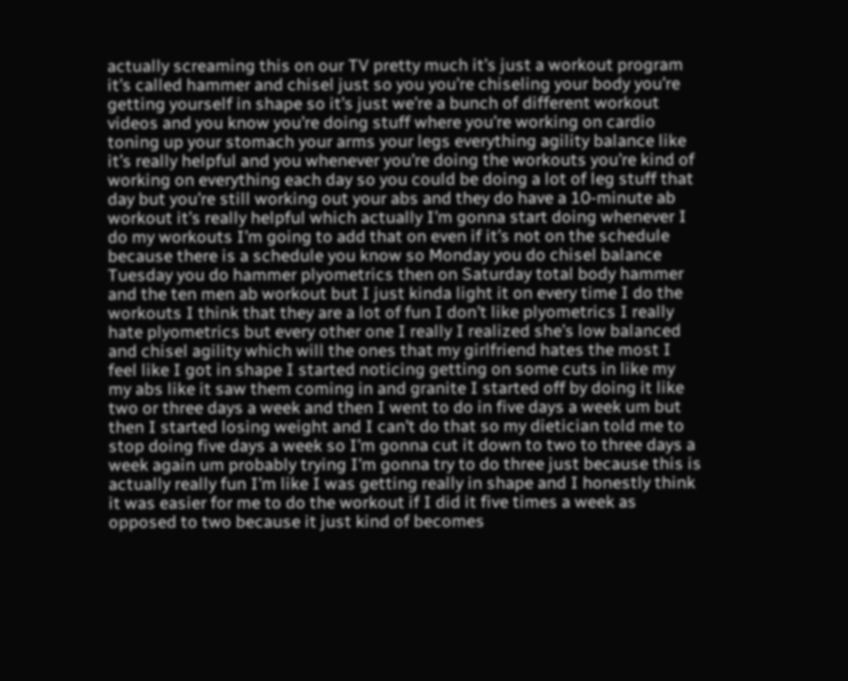actually screaming this on our TV pretty much it’s just a workout program it’s called hammer and chisel just so you you’re chiseling your body you’re getting yourself in shape so it’s just we’re a bunch of different workout videos and you know you’re doing stuff where you’re working on cardio toning up your stomach your arms your legs everything agility balance like it’s really helpful and you whenever you’re doing the workouts you’re kind of working on everything each day so you could be doing a lot of leg stuff that day but you’re still working out your abs and they do have a 10-minute ab workout it’s really helpful which actually I’m gonna start doing whenever I do my workouts I’m going to add that on even if it’s not on the schedule because there is a schedule you know so Monday you do chisel balance Tuesday you do hammer plyometrics then on Saturday total body hammer and the ten men ab workout but I just kinda light it on every time I do the workouts I think that they are a lot of fun I don’t like plyometrics I really hate plyometrics but every other one I really I realized she’s low balanced and chisel agility which will the ones that my girlfriend hates the most I feel like I got in shape I started noticing getting on some cuts in like my my abs like it saw them coming in and granite I started off by doing it like two or three days a week and then I went to do in five days a week um but then I started losing weight and I can’t do that so my dietician told me to stop doing five days a week so I’m gonna cut it down to two to three days a week again um probably trying I’m gonna try to do three just because this is actually really fun I’m like I was getting really in shape and I honestly think it was easier for me to do the workout if I did it five times a week as opposed to two because it just kind of becomes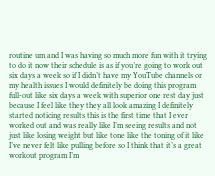routine um and I was having so much more fun with it trying to do it now their schedule is as if you’re going to work out six days a week so if I didn’t have my YouTube channels or my health issues I would definitely be doing this program full-out like six days a week with superior one rest day just because I feel like they they all look amazing I definitely started noticing results this is the first time that I ever worked out and was really like I’m seeing results and not just like losing weight but like tone like the toning of it like I’ve never felt like pulling before so I think that it’s a great workout program I’m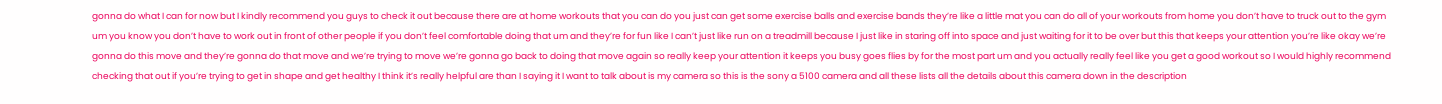gonna do what I can for now but I kindly recommend you guys to check it out because there are at home workouts that you can do you just can get some exercise balls and exercise bands they’re like a little mat you can do all of your workouts from home you don’t have to truck out to the gym um you know you don’t have to work out in front of other people if you don’t feel comfortable doing that um and they’re for fun like I can’t just like run on a treadmill because I just like in staring off into space and just waiting for it to be over but this that keeps your attention you’re like okay we’re gonna do this move and they’re gonna do that move and we’re trying to move we’re gonna go back to doing that move again so really keep your attention it keeps you busy goes flies by for the most part um and you actually really feel like you get a good workout so I would highly recommend checking that out if you’re trying to get in shape and get healthy I think it’s really helpful are than I saying it I want to talk about is my camera so this is the sony a 5100 camera and all these lists all the details about this camera down in the description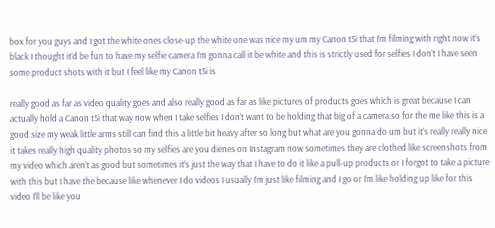box for you guys and I got the white ones close-up the white one was nice my um my Canon t5i that I’m filming with right now it’s black I thought it’d be fun to have my selfie camera I’m gonna call it be white and this is strictly used for selfies I don’t I have seen some product shots with it but I feel like my Canon t5i is

really good as far as video quality goes and also really good as far as like pictures of products goes which is great because I can actually hold a Canon t5i that way now when I take selfies I don’t want to be holding that big of a camera so for the me like this is a good size my weak little arms still can find this a little bit heavy after so long but what are you gonna do um but it’s really really nice it takes really high quality photos so my selfies are you dienes on Instagram now sometimes they are clothed like screenshots from my video which aren’t as good but sometimes it’s just the way that I have to do it like a pull-up products or I forgot to take a picture with this but I have the because like whenever I do videos I usually I’m just like filming and I go or I’m like holding up like for this video I’ll be like you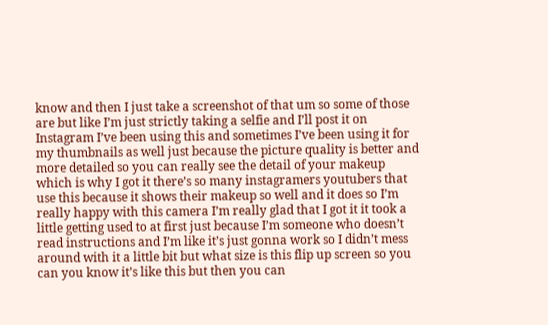know and then I just take a screenshot of that um so some of those are but like I’m just strictly taking a selfie and I’ll post it on Instagram I’ve been using this and sometimes I’ve been using it for my thumbnails as well just because the picture quality is better and more detailed so you can really see the detail of your makeup which is why I got it there’s so many instagramers youtubers that use this because it shows their makeup so well and it does so I’m really happy with this camera I’m really glad that I got it it took a little getting used to at first just because I’m someone who doesn’t read instructions and I’m like it’s just gonna work so I didn’t mess around with it a little bit but what size is this flip up screen so you can you know it’s like this but then you can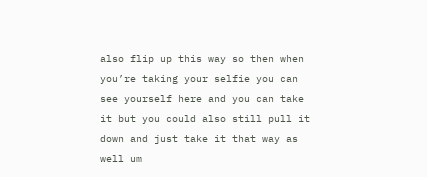also flip up this way so then when you’re taking your selfie you can see yourself here and you can take it but you could also still pull it down and just take it that way as well um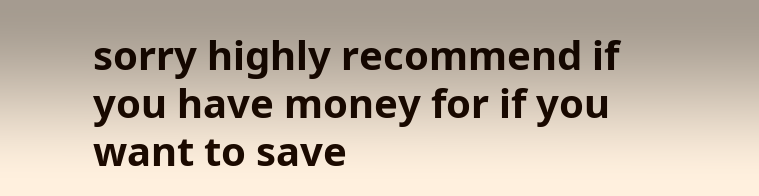sorry highly recommend if you have money for if you want to save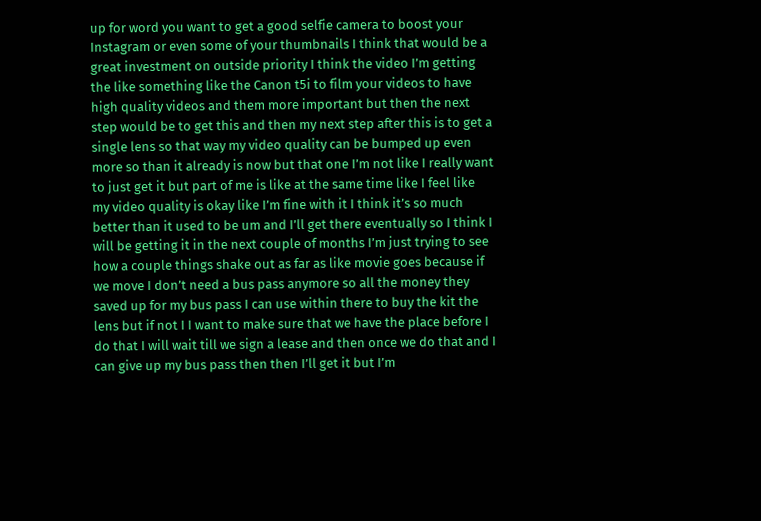up for word you want to get a good selfie camera to boost your Instagram or even some of your thumbnails I think that would be a great investment on outside priority I think the video I’m getting the like something like the Canon t5i to film your videos to have high quality videos and them more important but then the next step would be to get this and then my next step after this is to get a single lens so that way my video quality can be bumped up even more so than it already is now but that one I’m not like I really want to just get it but part of me is like at the same time like I feel like my video quality is okay like I’m fine with it I think it’s so much better than it used to be um and I’ll get there eventually so I think I will be getting it in the next couple of months I’m just trying to see how a couple things shake out as far as like movie goes because if we move I don’t need a bus pass anymore so all the money they saved up for my bus pass I can use within there to buy the kit the lens but if not I I want to make sure that we have the place before I do that I will wait till we sign a lease and then once we do that and I can give up my bus pass then then I’ll get it but I’m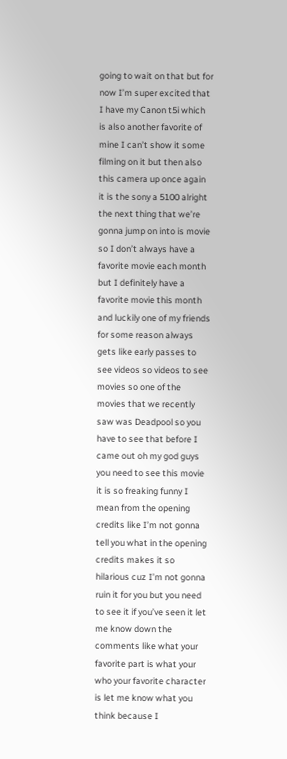going to wait on that but for now I’m super excited that I have my Canon t5i which is also another favorite of mine I can’t show it some filming on it but then also this camera up once again it is the sony a 5100 alright the next thing that we’re gonna jump on into is movie so I don’t always have a favorite movie each month but I definitely have a favorite movie this month and luckily one of my friends for some reason always gets like early passes to see videos so videos to see movies so one of the movies that we recently saw was Deadpool so you have to see that before I came out oh my god guys you need to see this movie it is so freaking funny I mean from the opening credits like I’m not gonna tell you what in the opening credits makes it so hilarious cuz I’m not gonna ruin it for you but you need to see it if you’ve seen it let me know down the comments like what your favorite part is what your who your favorite character is let me know what you think because I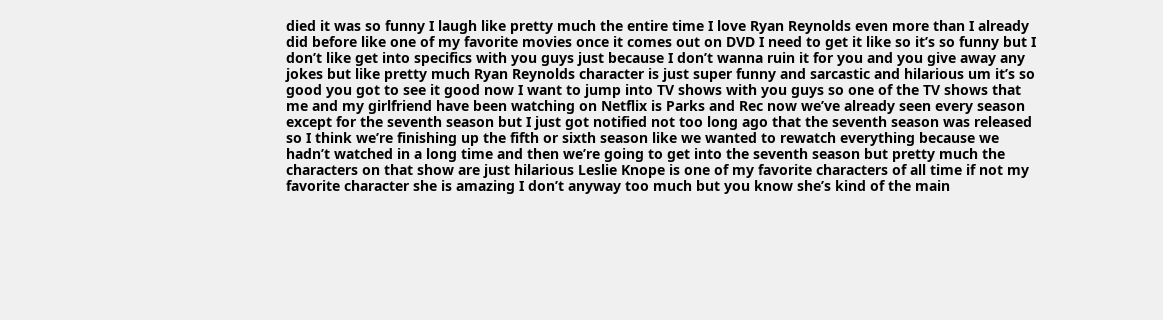died it was so funny I laugh like pretty much the entire time I love Ryan Reynolds even more than I already did before like one of my favorite movies once it comes out on DVD I need to get it like so it’s so funny but I don’t like get into specifics with you guys just because I don’t wanna ruin it for you and you give away any jokes but like pretty much Ryan Reynolds character is just super funny and sarcastic and hilarious um it’s so good you got to see it good now I want to jump into TV shows with you guys so one of the TV shows that me and my girlfriend have been watching on Netflix is Parks and Rec now we’ve already seen every season except for the seventh season but I just got notified not too long ago that the seventh season was released so I think we’re finishing up the fifth or sixth season like we wanted to rewatch everything because we hadn’t watched in a long time and then we’re going to get into the seventh season but pretty much the characters on that show are just hilarious Leslie Knope is one of my favorite characters of all time if not my favorite character she is amazing I don’t anyway too much but you know she’s kind of the main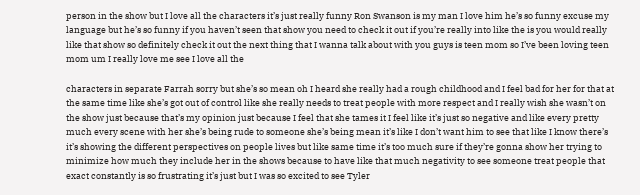person in the show but I love all the characters it’s just really funny Ron Swanson is my man I love him he’s so funny excuse my language but he’s so funny if you haven’t seen that show you need to check it out if you’re really into like the is you would really like that show so definitely check it out the next thing that I wanna talk about with you guys is teen mom so I’ve been loving teen mom um I really love me see I love all the

characters in separate Farrah sorry but she’s so mean oh I heard she really had a rough childhood and I feel bad for her for that at the same time like she’s got out of control like she really needs to treat people with more respect and I really wish she wasn’t on the show just because that’s my opinion just because I feel that she tames it I feel like it’s just so negative and like every pretty much every scene with her she’s being rude to someone she’s being mean it’s like I don’t want him to see that like I know there’s it’s showing the different perspectives on people lives but like same time it’s too much sure if they’re gonna show her trying to minimize how much they include her in the shows because to have like that much negativity to see someone treat people that exact constantly is so frustrating it’s just but I was so excited to see Tyler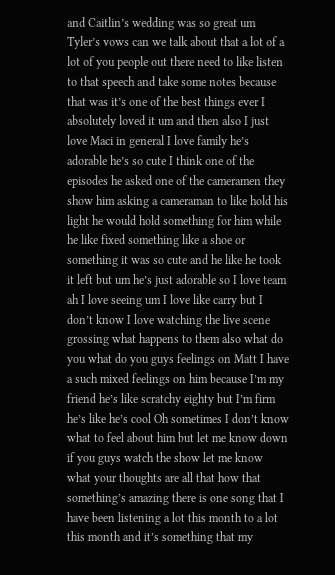and Caitlin’s wedding was so great um Tyler’s vows can we talk about that a lot of a lot of you people out there need to like listen to that speech and take some notes because that was it’s one of the best things ever I absolutely loved it um and then also I just love Maci in general I love family he’s adorable he’s so cute I think one of the episodes he asked one of the cameramen they show him asking a cameraman to like hold his light he would hold something for him while he like fixed something like a shoe or something it was so cute and he like he took it left but um he’s just adorable so I love team ah I love seeing um I love like carry but I don’t know I love watching the live scene grossing what happens to them also what do you what do you guys feelings on Matt I have a such mixed feelings on him because I’m my friend he’s like scratchy eighty but I’m firm he’s like he’s cool Oh sometimes I don’t know what to feel about him but let me know down if you guys watch the show let me know what your thoughts are all that how that something’s amazing there is one song that I have been listening a lot this month to a lot this month and it’s something that my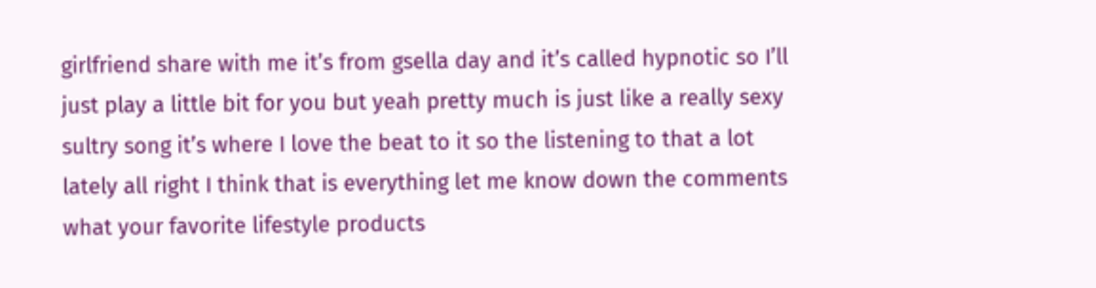girlfriend share with me it’s from gsella day and it’s called hypnotic so I’ll just play a little bit for you but yeah pretty much is just like a really sexy sultry song it’s where I love the beat to it so the listening to that a lot lately all right I think that is everything let me know down the comments what your favorite lifestyle products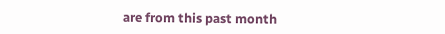are from this past month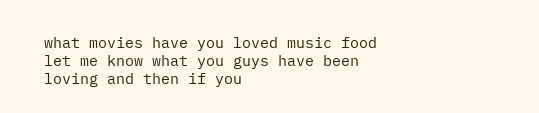what movies have you loved music food let me know what you guys have been loving and then if you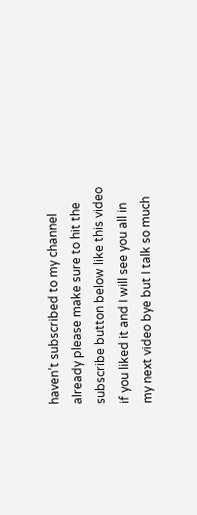haven’t subscribed to my channel already please make sure to hit the subscribe button below like this video if you liked it and I will see you all in my next video bye but I talk so much